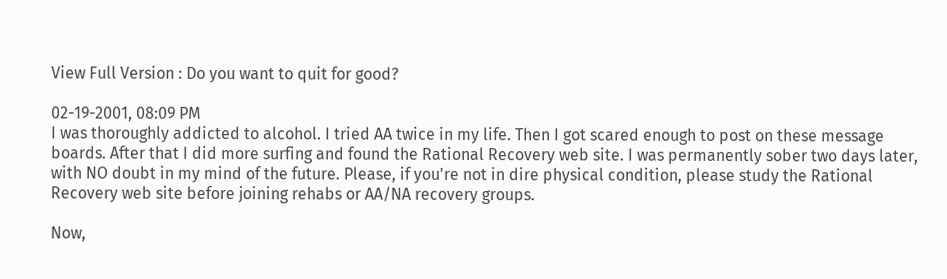View Full Version : Do you want to quit for good?

02-19-2001, 08:09 PM
I was thoroughly addicted to alcohol. I tried AA twice in my life. Then I got scared enough to post on these message boards. After that I did more surfing and found the Rational Recovery web site. I was permanently sober two days later, with NO doubt in my mind of the future. Please, if you're not in dire physical condition, please study the Rational Recovery web site before joining rehabs or AA/NA recovery groups.

Now,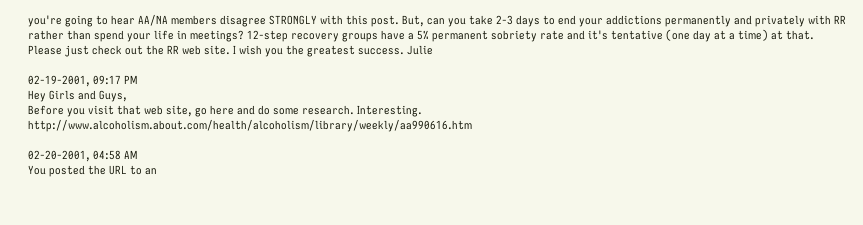you're going to hear AA/NA members disagree STRONGLY with this post. But, can you take 2-3 days to end your addictions permanently and privately with RR rather than spend your life in meetings? 12-step recovery groups have a 5% permanent sobriety rate and it's tentative (one day at a time) at that. Please just check out the RR web site. I wish you the greatest success. Julie

02-19-2001, 09:17 PM
Hey Girls and Guys,
Before you visit that web site, go here and do some research. Interesting. http://www.alcoholism.about.com/health/alcoholism/library/weekly/aa990616.htm

02-20-2001, 04:58 AM
You posted the URL to an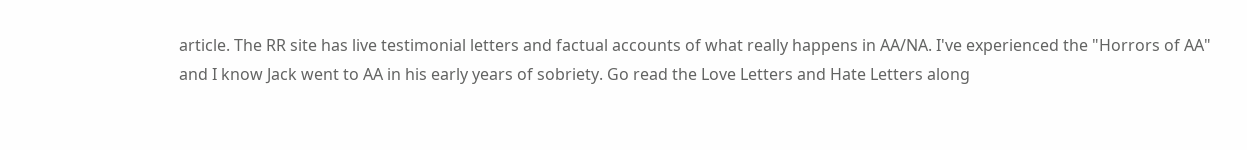article. The RR site has live testimonial letters and factual accounts of what really happens in AA/NA. I've experienced the "Horrors of AA" and I know Jack went to AA in his early years of sobriety. Go read the Love Letters and Hate Letters along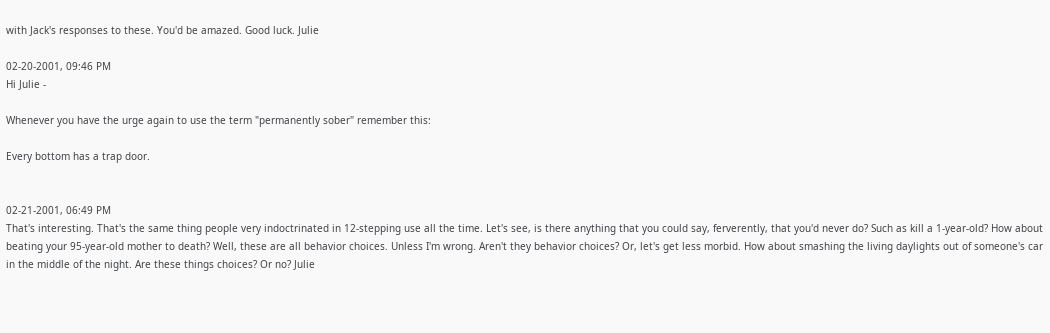with Jack's responses to these. You'd be amazed. Good luck. Julie

02-20-2001, 09:46 PM
Hi Julie -

Whenever you have the urge again to use the term "permanently sober" remember this:

Every bottom has a trap door.


02-21-2001, 06:49 PM
That's interesting. That's the same thing people very indoctrinated in 12-stepping use all the time. Let's see, is there anything that you could say, ferverently, that you'd never do? Such as kill a 1-year-old? How about beating your 95-year-old mother to death? Well, these are all behavior choices. Unless I'm wrong. Aren't they behavior choices? Or, let's get less morbid. How about smashing the living daylights out of someone's car in the middle of the night. Are these things choices? Or no? Julie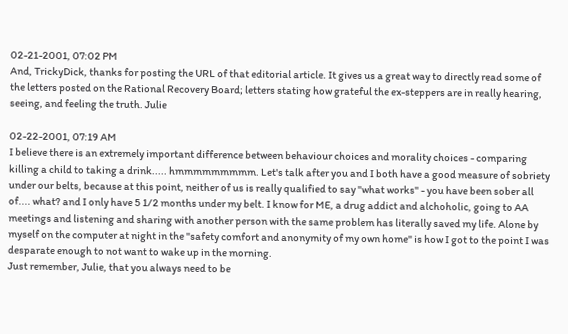02-21-2001, 07:02 PM
And, TrickyDick, thanks for posting the URL of that editorial article. It gives us a great way to directly read some of the letters posted on the Rational Recovery Board; letters stating how grateful the ex-steppers are in really hearing, seeing, and feeling the truth. Julie

02-22-2001, 07:19 AM
I believe there is an extremely important difference between behaviour choices and morality choices - comparing killing a child to taking a drink..... hmmmmmmmmm. Let's talk after you and I both have a good measure of sobriety under our belts, because at this point, neither of us is really qualified to say "what works" - you have been sober all of.... what? and I only have 5 1/2 months under my belt. I know for ME, a drug addict and alchoholic, going to AA meetings and listening and sharing with another person with the same problem has literally saved my life. Alone by myself on the computer at night in the "safety comfort and anonymity of my own home" is how I got to the point I was desparate enough to not want to wake up in the morning.
Just remember, Julie, that you always need to be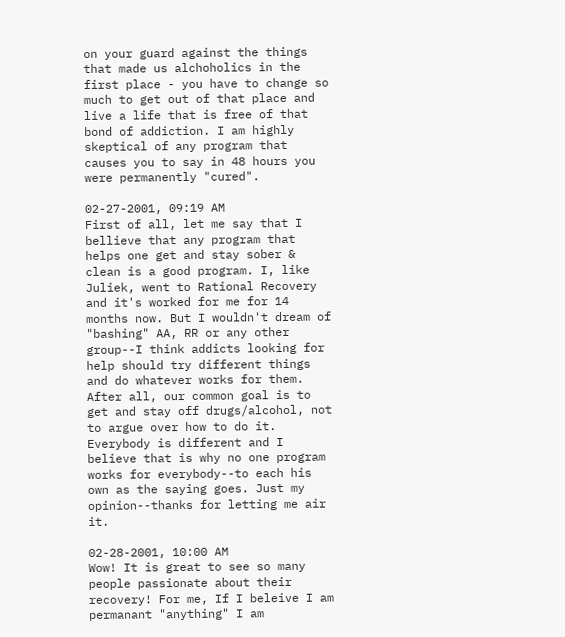on your guard against the things that made us alchoholics in the first place - you have to change so much to get out of that place and live a life that is free of that bond of addiction. I am highly skeptical of any program that causes you to say in 48 hours you were permanently "cured".

02-27-2001, 09:19 AM
First of all, let me say that I bellieve that any program that helps one get and stay sober & clean is a good program. I, like Juliek, went to Rational Recovery and it's worked for me for 14 months now. But I wouldn't dream of "bashing" AA, RR or any other group--I think addicts looking for help should try different things and do whatever works for them. After all, our common goal is to get and stay off drugs/alcohol, not to argue over how to do it. Everybody is different and I believe that is why no one program works for everybody--to each his own as the saying goes. Just my opinion--thanks for letting me air it.

02-28-2001, 10:00 AM
Wow! It is great to see so many people passionate about their recovery! For me, If I beleive I am permanant "anything" I am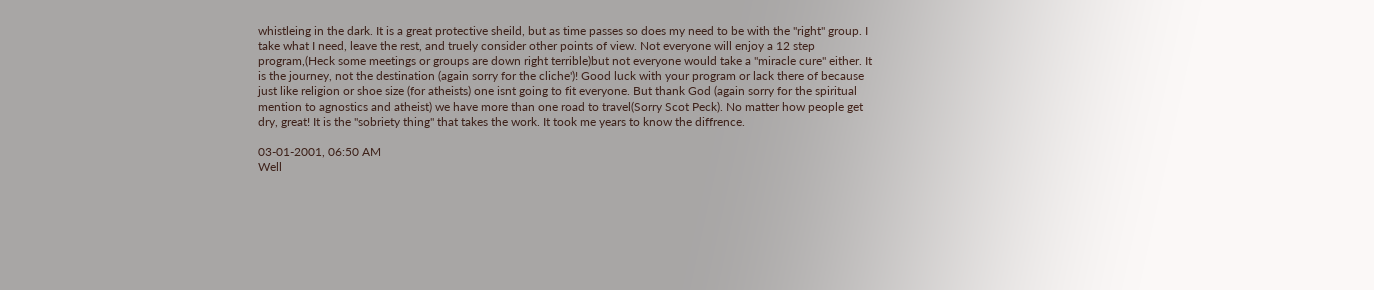whistleing in the dark. It is a great protective sheild, but as time passes so does my need to be with the "right" group. I take what I need, leave the rest, and truely consider other points of view. Not everyone will enjoy a 12 step program,(Heck some meetings or groups are down right terrible)but not everyone would take a "miracle cure" either. It is the journey, not the destination (again sorry for the cliche')! Good luck with your program or lack there of because just like religion or shoe size (for atheists) one isnt going to fit everyone. But thank God (again sorry for the spiritual mention to agnostics and atheist) we have more than one road to travel(Sorry Scot Peck). No matter how people get dry, great! It is the "sobriety thing" that takes the work. It took me years to know the diffrence.

03-01-2001, 06:50 AM
Well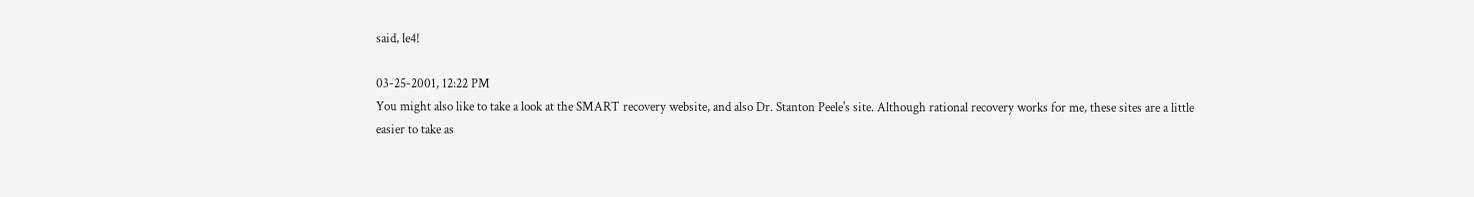said, le4!

03-25-2001, 12:22 PM
You might also like to take a look at the SMART recovery website, and also Dr. Stanton Peele's site. Although rational recovery works for me, these sites are a little easier to take as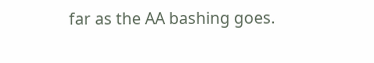far as the AA bashing goes.